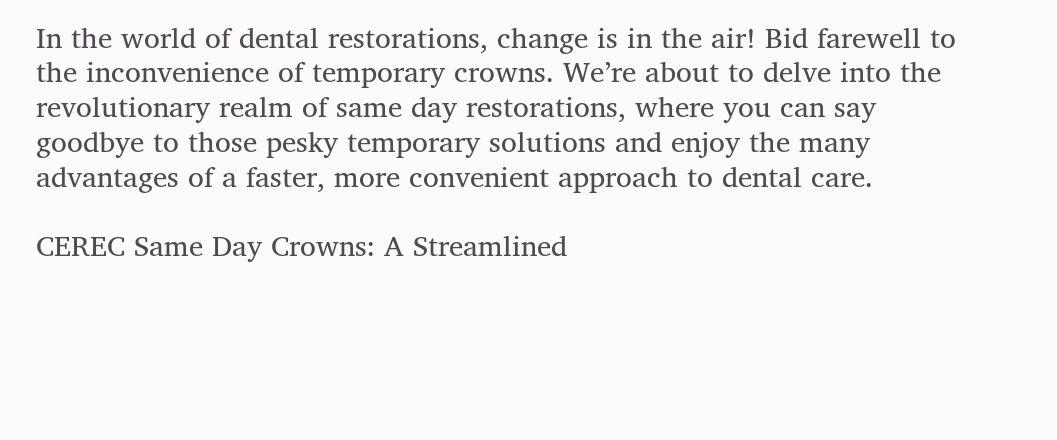In the world of dental restorations, change is in the air! Bid farewell to the inconvenience of temporary crowns. We’re about to delve into the revolutionary realm of same day restorations, where you can say goodbye to those pesky temporary solutions and enjoy the many advantages of a faster, more convenient approach to dental care.

CEREC Same Day Crowns: A Streamlined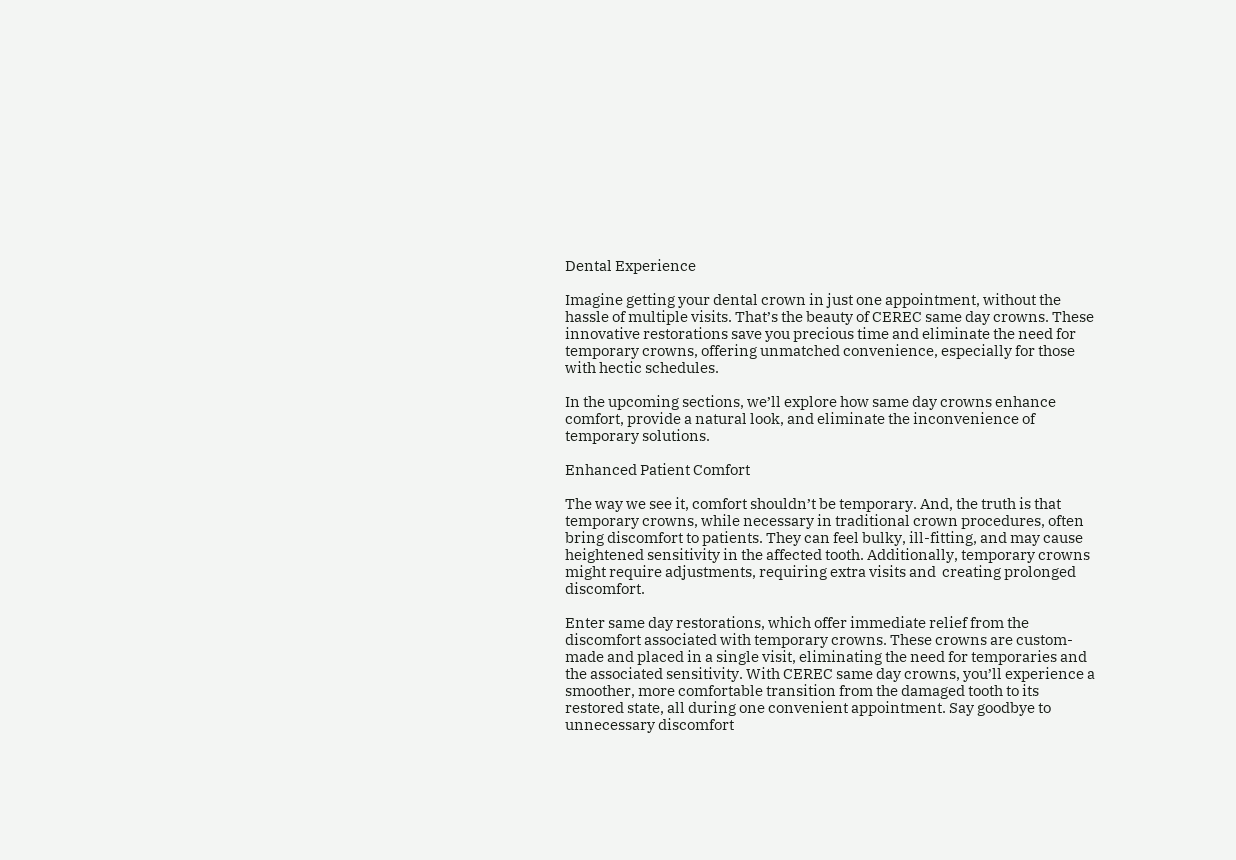Dental Experience

Imagine getting your dental crown in just one appointment, without the hassle of multiple visits. That’s the beauty of CEREC same day crowns. These innovative restorations save you precious time and eliminate the need for temporary crowns, offering unmatched convenience, especially for those with hectic schedules.

In the upcoming sections, we’ll explore how same day crowns enhance comfort, provide a natural look, and eliminate the inconvenience of temporary solutions.

Enhanced Patient Comfort

The way we see it, comfort shouldn’t be temporary. And, the truth is that temporary crowns, while necessary in traditional crown procedures, often bring discomfort to patients. They can feel bulky, ill-fitting, and may cause heightened sensitivity in the affected tooth. Additionally, temporary crowns might require adjustments, requiring extra visits and  creating prolonged discomfort.

Enter same day restorations, which offer immediate relief from the discomfort associated with temporary crowns. These crowns are custom-made and placed in a single visit, eliminating the need for temporaries and the associated sensitivity. With CEREC same day crowns, you’ll experience a smoother, more comfortable transition from the damaged tooth to its restored state, all during one convenient appointment. Say goodbye to unnecessary discomfort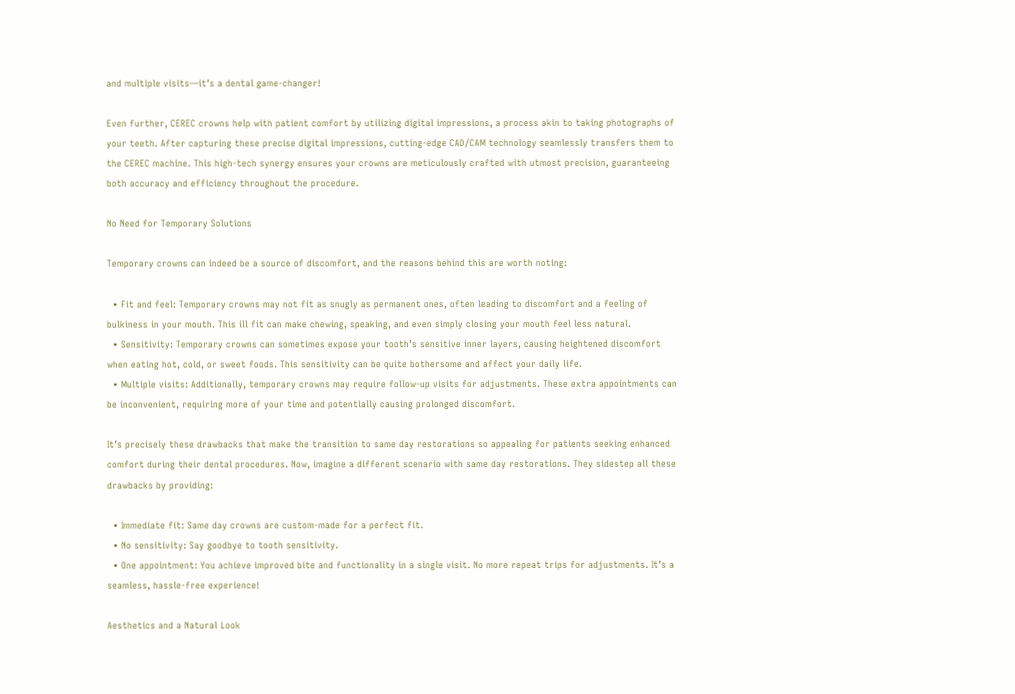and multiple visits—it’s a dental game-changer!

Even further, CEREC crowns help with patient comfort by utilizing digital impressions, a process akin to taking photographs of your teeth. After capturing these precise digital impressions, cutting-edge CAD/CAM technology seamlessly transfers them to the CEREC machine. This high-tech synergy ensures your crowns are meticulously crafted with utmost precision, guaranteeing both accuracy and efficiency throughout the procedure.

No Need for Temporary Solutions

Temporary crowns can indeed be a source of discomfort, and the reasons behind this are worth noting:

  • Fit and feel: Temporary crowns may not fit as snugly as permanent ones, often leading to discomfort and a feeling of bulkiness in your mouth. This ill fit can make chewing, speaking, and even simply closing your mouth feel less natural.
  • Sensitivity: Temporary crowns can sometimes expose your tooth’s sensitive inner layers, causing heightened discomfort when eating hot, cold, or sweet foods. This sensitivity can be quite bothersome and affect your daily life.
  • Multiple visits: Additionally, temporary crowns may require follow-up visits for adjustments. These extra appointments can be inconvenient, requiring more of your time and potentially causing prolonged discomfort.

It’s precisely these drawbacks that make the transition to same day restorations so appealing for patients seeking enhanced comfort during their dental procedures. Now, imagine a different scenario with same day restorations. They sidestep all these drawbacks by providing:

  • Immediate fit: Same day crowns are custom-made for a perfect fit.
  • No sensitivity: Say goodbye to tooth sensitivity.
  • One appointment: You achieve improved bite and functionality in a single visit. No more repeat trips for adjustments. It’s a seamless, hassle-free experience!

Aesthetics and a Natural Look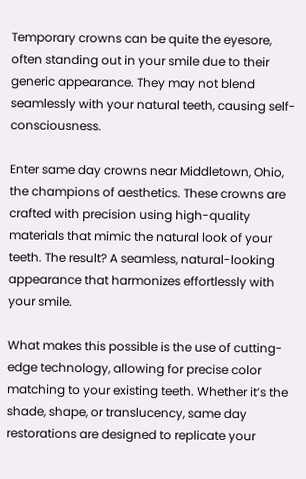Temporary crowns can be quite the eyesore, often standing out in your smile due to their generic appearance. They may not blend seamlessly with your natural teeth, causing self-consciousness.

Enter same day crowns near Middletown, Ohio, the champions of aesthetics. These crowns are crafted with precision using high-quality materials that mimic the natural look of your teeth. The result? A seamless, natural-looking appearance that harmonizes effortlessly with your smile.

What makes this possible is the use of cutting-edge technology, allowing for precise color matching to your existing teeth. Whether it’s the shade, shape, or translucency, same day restorations are designed to replicate your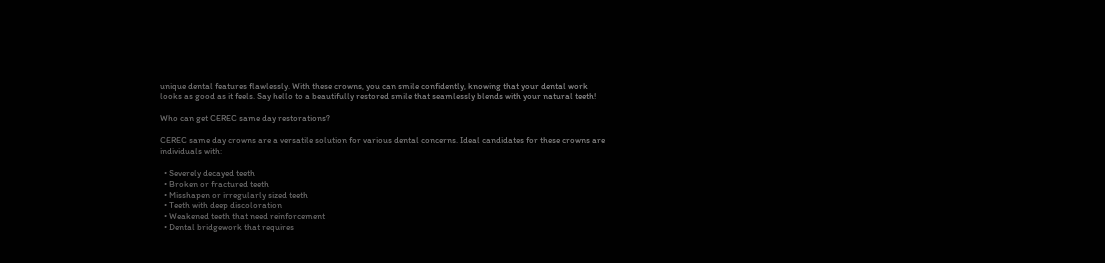unique dental features flawlessly. With these crowns, you can smile confidently, knowing that your dental work looks as good as it feels. Say hello to a beautifully restored smile that seamlessly blends with your natural teeth!

Who can get CEREC same day restorations?

CEREC same day crowns are a versatile solution for various dental concerns. Ideal candidates for these crowns are individuals with:

  • Severely decayed teeth
  • Broken or fractured teeth
  • Misshapen or irregularly sized teeth
  • Teeth with deep discoloration
  • Weakened teeth that need reinforcement
  • Dental bridgework that requires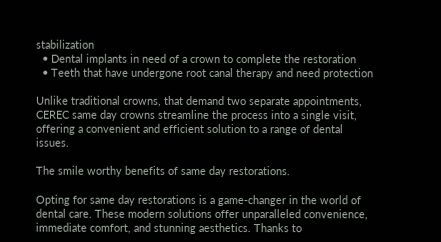stabilization
  • Dental implants in need of a crown to complete the restoration
  • Teeth that have undergone root canal therapy and need protection

Unlike traditional crowns, that demand two separate appointments, CEREC same day crowns streamline the process into a single visit, offering a convenient and efficient solution to a range of dental issues.

The smile worthy benefits of same day restorations.

Opting for same day restorations is a game-changer in the world of dental care. These modern solutions offer unparalleled convenience, immediate comfort, and stunning aesthetics. Thanks to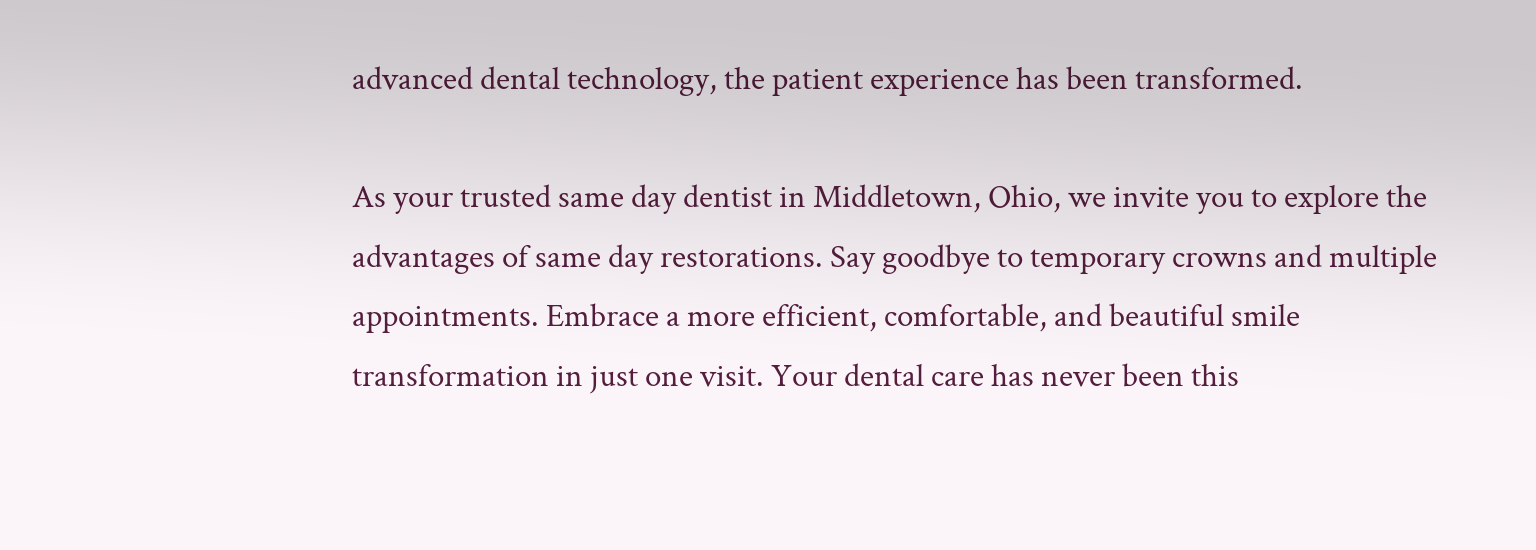advanced dental technology, the patient experience has been transformed.

As your trusted same day dentist in Middletown, Ohio, we invite you to explore the advantages of same day restorations. Say goodbye to temporary crowns and multiple appointments. Embrace a more efficient, comfortable, and beautiful smile transformation in just one visit. Your dental care has never been this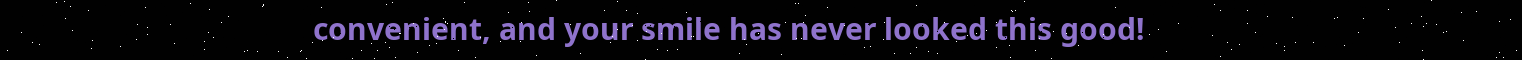convenient, and your smile has never looked this good!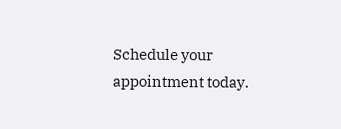Schedule your appointment today.